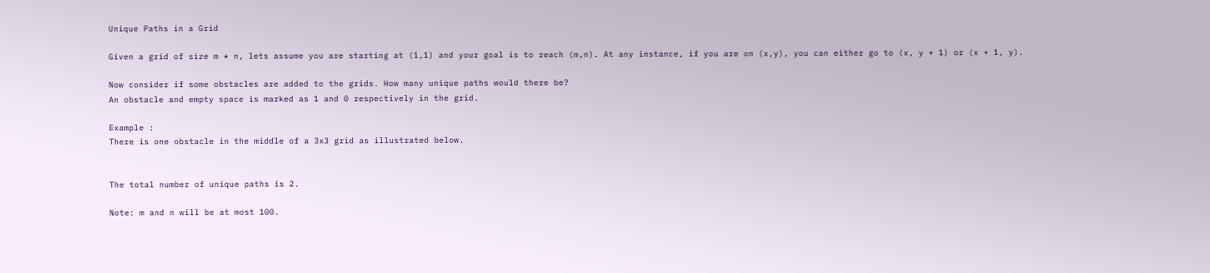Unique Paths in a Grid

Given a grid of size m * n, lets assume you are starting at (1,1) and your goal is to reach (m,n). At any instance, if you are on (x,y), you can either go to (x, y + 1) or (x + 1, y).

Now consider if some obstacles are added to the grids. How many unique paths would there be?
An obstacle and empty space is marked as 1 and 0 respectively in the grid.

Example :
There is one obstacle in the middle of a 3x3 grid as illustrated below.


The total number of unique paths is 2.

Note: m and n will be at most 100.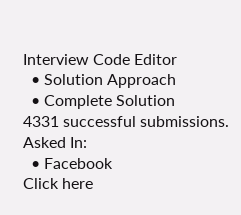Interview Code Editor
  • Solution Approach
  • Complete Solution
4331 successful submissions.
Asked In:
  • Facebook
Click here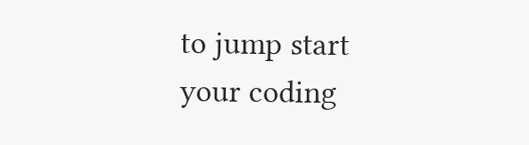to jump start your coding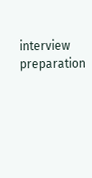interview preparation